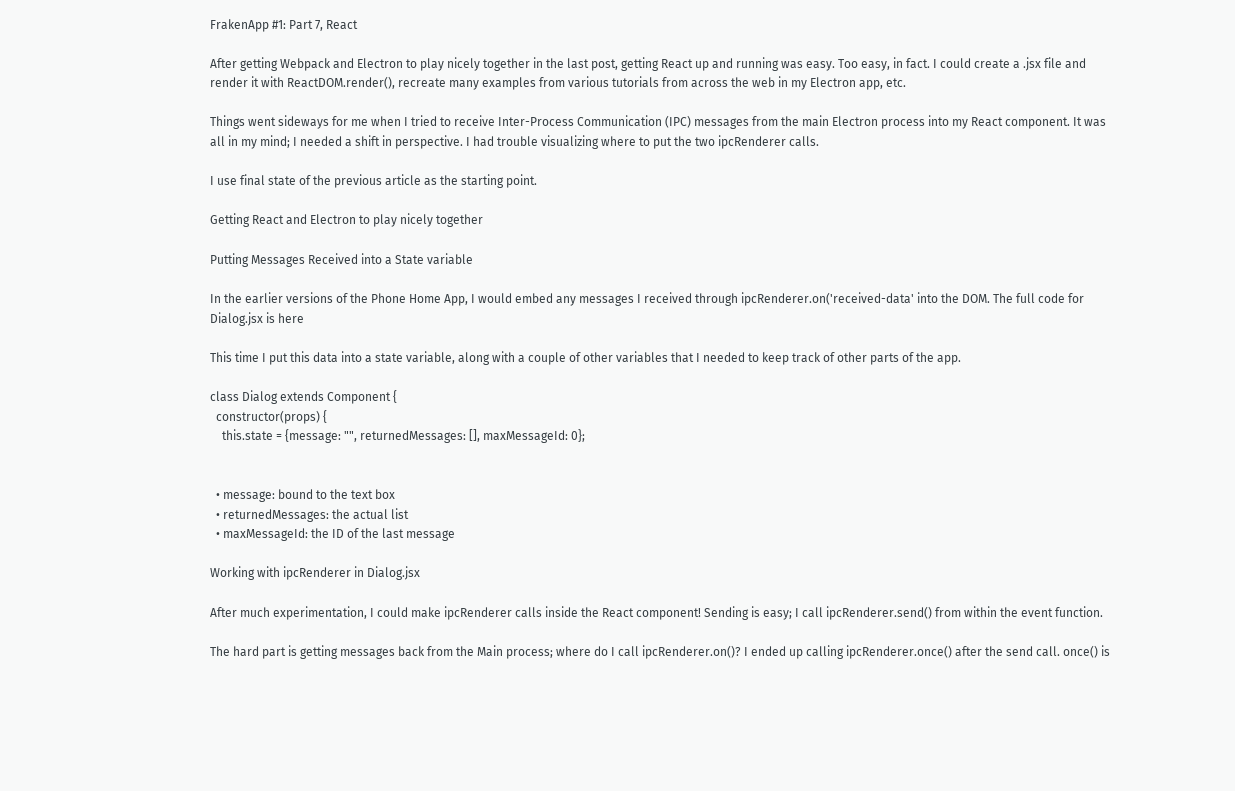FrakenApp #1: Part 7, React

After getting Webpack and Electron to play nicely together in the last post, getting React up and running was easy. Too easy, in fact. I could create a .jsx file and render it with ReactDOM.render(), recreate many examples from various tutorials from across the web in my Electron app, etc.

Things went sideways for me when I tried to receive Inter-Process Communication (IPC) messages from the main Electron process into my React component. It was all in my mind; I needed a shift in perspective. I had trouble visualizing where to put the two ipcRenderer calls.

I use final state of the previous article as the starting point.

Getting React and Electron to play nicely together

Putting Messages Received into a State variable

In the earlier versions of the Phone Home App, I would embed any messages I received through ipcRenderer.on('received-data' into the DOM. The full code for Dialog.jsx is here

This time I put this data into a state variable, along with a couple of other variables that I needed to keep track of other parts of the app.

class Dialog extends Component {
  constructor(props) {
    this.state = {message: "", returnedMessages: [], maxMessageId: 0};


  • message: bound to the text box
  • returnedMessages: the actual list
  • maxMessageId: the ID of the last message

Working with ipcRenderer in Dialog.jsx

After much experimentation, I could make ipcRenderer calls inside the React component! Sending is easy; I call ipcRenderer.send() from within the event function.

The hard part is getting messages back from the Main process; where do I call ipcRenderer.on()? I ended up calling ipcRenderer.once() after the send call. once() is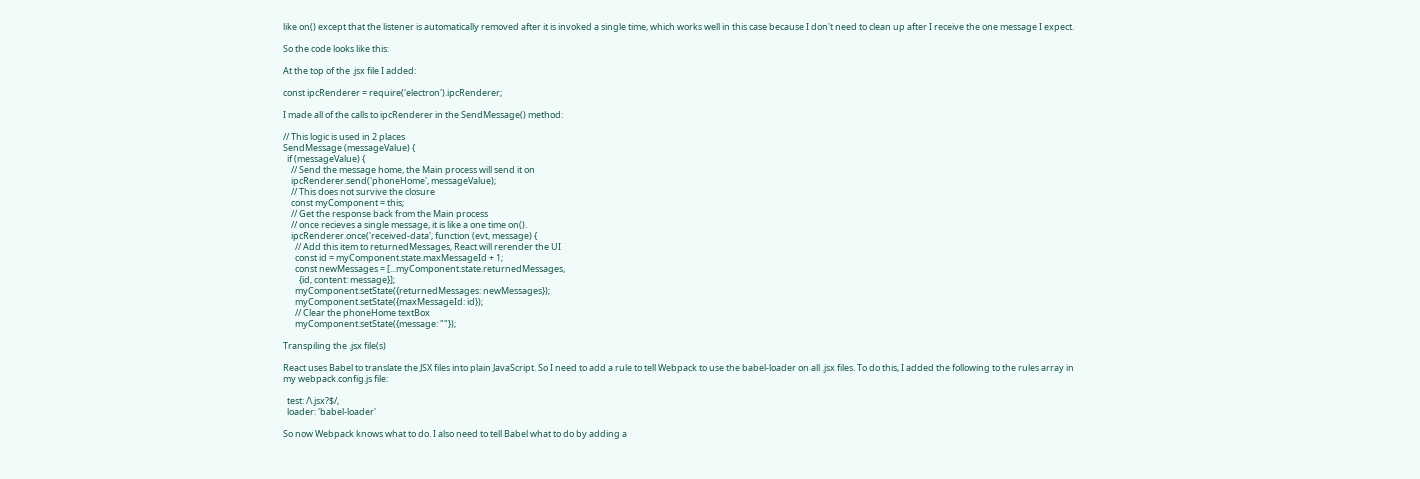like on() except that the listener is automatically removed after it is invoked a single time, which works well in this case because I don't need to clean up after I receive the one message I expect.

So the code looks like this:

At the top of the .jsx file I added:

const ipcRenderer = require('electron').ipcRenderer;

I made all of the calls to ipcRenderer in the SendMessage() method:

// This logic is used in 2 places
SendMessage (messageValue) {
  if (messageValue) {
    // Send the message home, the Main process will send it on
    ipcRenderer.send('phoneHome', messageValue);
    // This does not survive the closure
    const myComponent = this;
    // Get the response back from the Main process
    // once recieves a single message, it is like a one time on().
    ipcRenderer.once('received-data', function (evt, message) {
      // Add this item to returnedMessages, React will rerender the UI
      const id = myComponent.state.maxMessageId + 1;
      const newMessages = [...myComponent.state.returnedMessages,
        {id, content: message}];
      myComponent.setState({returnedMessages: newMessages});
      myComponent.setState({maxMessageId: id});
      // Clear the phoneHome textBox
      myComponent.setState({message: ""});

Transpiling the .jsx file(s)

React uses Babel to translate the JSX files into plain JavaScript. So I need to add a rule to tell Webpack to use the babel-loader on all .jsx files. To do this, I added the following to the rules array in my webpack.config.js file:

  test: /\.jsx?$/,
  loader: 'babel-loader'

So now Webpack knows what to do. I also need to tell Babel what to do by adding a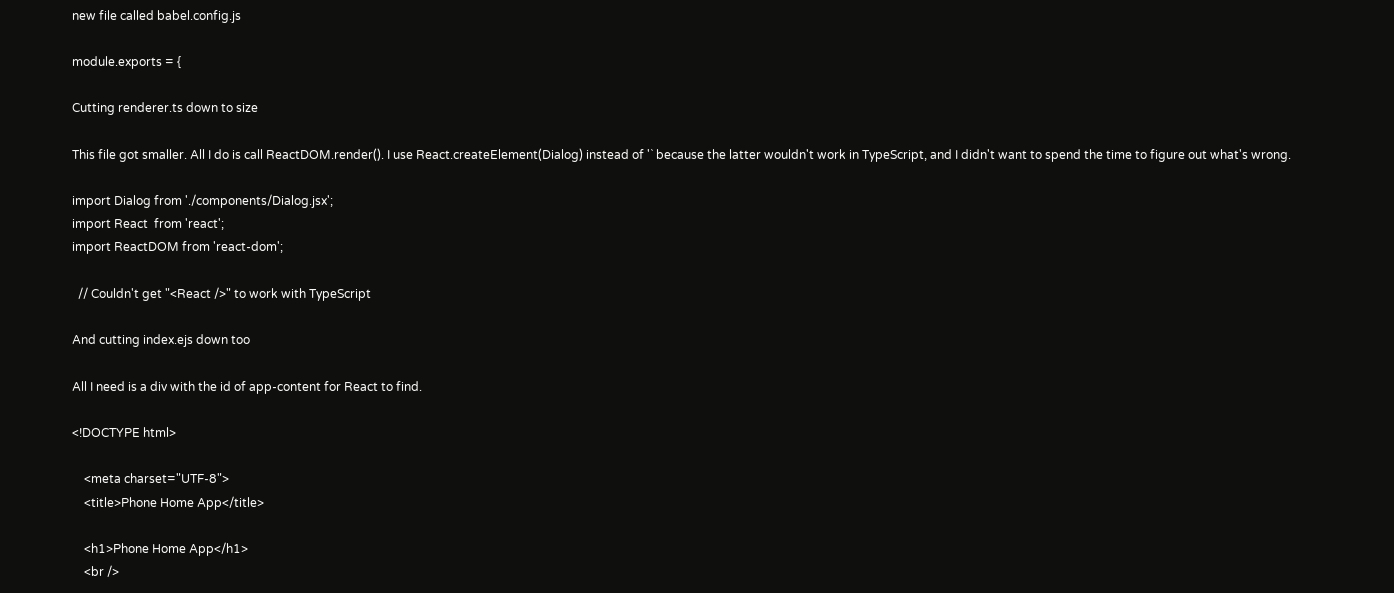new file called babel.config.js

module.exports = {

Cutting renderer.ts down to size

This file got smaller. All I do is call ReactDOM.render(). I use React.createElement(Dialog) instead of '` because the latter wouldn't work in TypeScript, and I didn't want to spend the time to figure out what's wrong.

import Dialog from './components/Dialog.jsx';
import React  from 'react';
import ReactDOM from 'react-dom';

  // Couldn't get "<React />" to work with TypeScript

And cutting index.ejs down too

All I need is a div with the id of app-content for React to find.

<!DOCTYPE html>

    <meta charset="UTF-8">
    <title>Phone Home App</title>

    <h1>Phone Home App</h1>
    <br />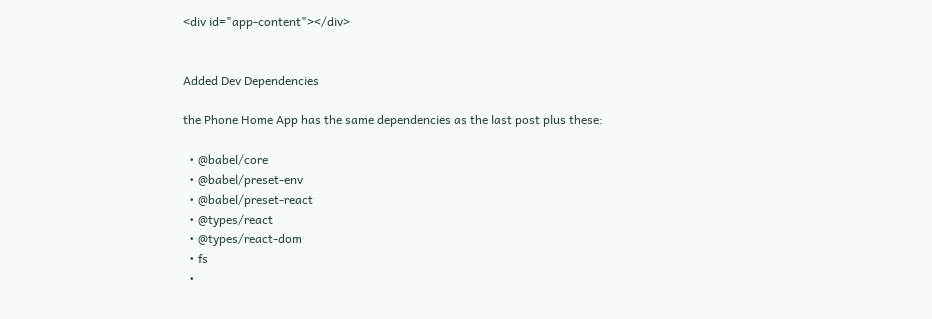<div id="app-content"></div>


Added Dev Dependencies

the Phone Home App has the same dependencies as the last post plus these:

  • @babel/core
  • @babel/preset-env
  • @babel/preset-react
  • @types/react
  • @types/react-dom
  • fs
  •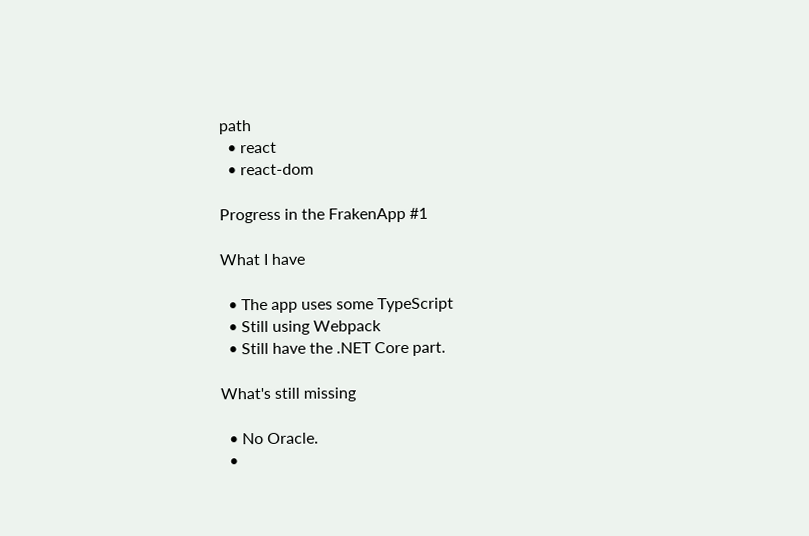path
  • react
  • react-dom

Progress in the FrakenApp #1

What I have

  • The app uses some TypeScript
  • Still using Webpack
  • Still have the .NET Core part.

What's still missing

  • No Oracle.
  •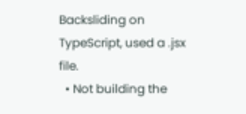Backsliding on TypeScript, used a .jsx file.
  • Not building the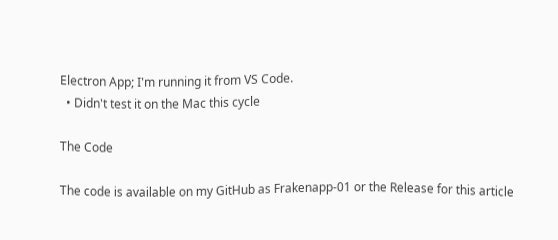Electron App; I'm running it from VS Code.
  • Didn't test it on the Mac this cycle

The Code

The code is available on my GitHub as Frakenapp-01 or the Release for this article